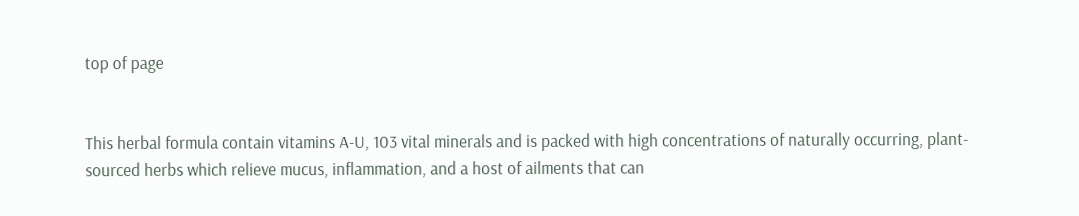top of page


This herbal formula contain vitamins A-U, 103 vital minerals and is packed with high concentrations of naturally occurring, plant-sourced herbs which relieve mucus, inflammation, and a host of ailments that can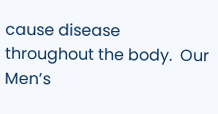cause disease throughout the body.  Our Men’s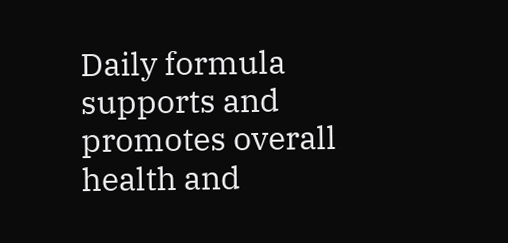Daily formula supports and promotes overall health and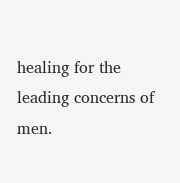healing for the leading concerns of men.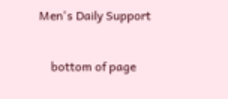Men's Daily Support

    bottom of page